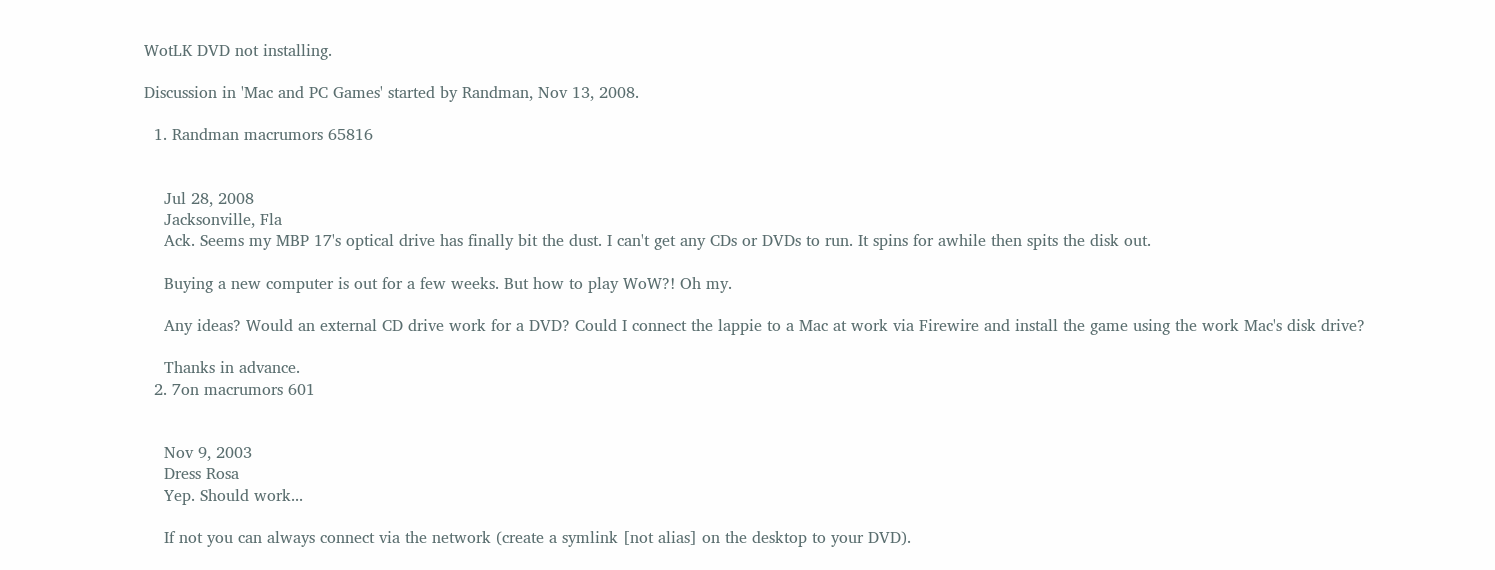WotLK DVD not installing.

Discussion in 'Mac and PC Games' started by Randman, Nov 13, 2008.

  1. Randman macrumors 65816


    Jul 28, 2008
    Jacksonville, Fla
    Ack. Seems my MBP 17's optical drive has finally bit the dust. I can't get any CDs or DVDs to run. It spins for awhile then spits the disk out.

    Buying a new computer is out for a few weeks. But how to play WoW?! Oh my.

    Any ideas? Would an external CD drive work for a DVD? Could I connect the lappie to a Mac at work via Firewire and install the game using the work Mac's disk drive?

    Thanks in advance.
  2. 7on macrumors 601


    Nov 9, 2003
    Dress Rosa
    Yep. Should work...

    If not you can always connect via the network (create a symlink [not alias] on the desktop to your DVD).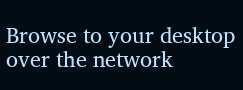Browse to your desktop over the network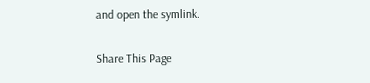and open the symlink.

Share This Page